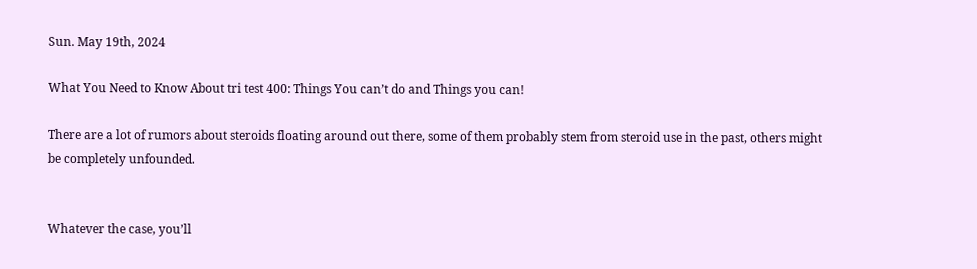Sun. May 19th, 2024

What You Need to Know About tri test 400: Things You can’t do and Things you can!

There are a lot of rumors about steroids floating around out there, some of them probably stem from steroid use in the past, others might be completely unfounded.


Whatever the case, you’ll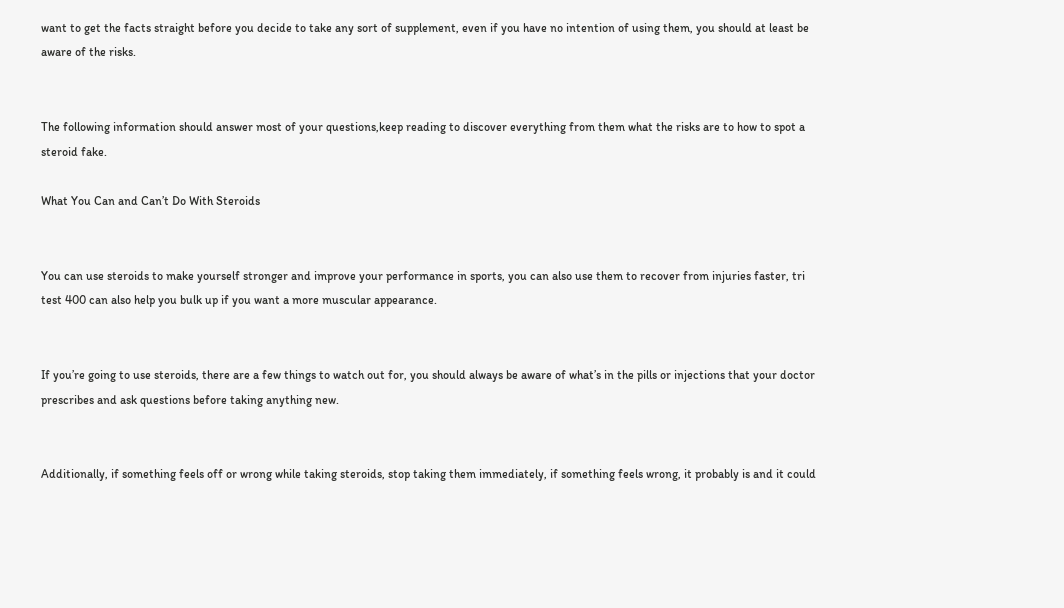want to get the facts straight before you decide to take any sort of supplement, even if you have no intention of using them, you should at least be aware of the risks.


The following information should answer most of your questions,keep reading to discover everything from them what the risks are to how to spot a steroid fake.

What You Can and Can’t Do With Steroids


You can use steroids to make yourself stronger and improve your performance in sports, you can also use them to recover from injuries faster, tri test 400 can also help you bulk up if you want a more muscular appearance.


If you’re going to use steroids, there are a few things to watch out for, you should always be aware of what’s in the pills or injections that your doctor prescribes and ask questions before taking anything new.


Additionally, if something feels off or wrong while taking steroids, stop taking them immediately, if something feels wrong, it probably is and it could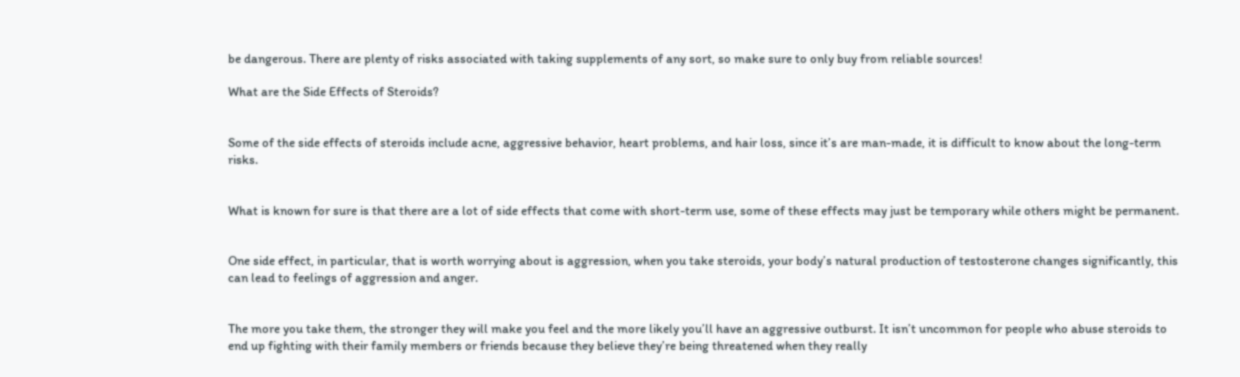be dangerous. There are plenty of risks associated with taking supplements of any sort, so make sure to only buy from reliable sources!

What are the Side Effects of Steroids?


Some of the side effects of steroids include acne, aggressive behavior, heart problems, and hair loss, since it’s are man-made, it is difficult to know about the long-term risks.


What is known for sure is that there are a lot of side effects that come with short-term use, some of these effects may just be temporary while others might be permanent.


One side effect, in particular, that is worth worrying about is aggression, when you take steroids, your body’s natural production of testosterone changes significantly, this can lead to feelings of aggression and anger.


The more you take them, the stronger they will make you feel and the more likely you’ll have an aggressive outburst. It isn’t uncommon for people who abuse steroids to end up fighting with their family members or friends because they believe they’re being threatened when they really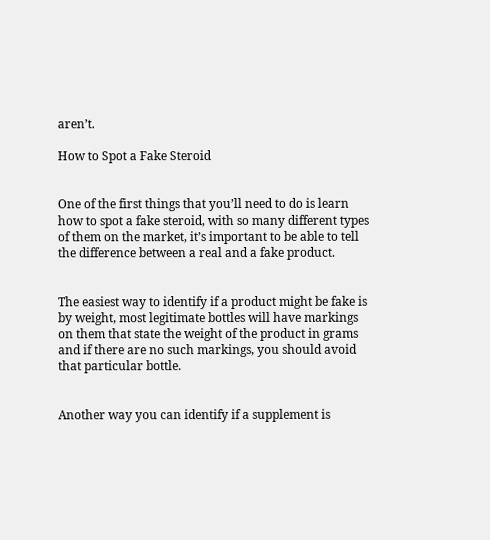aren’t.

How to Spot a Fake Steroid


One of the first things that you’ll need to do is learn how to spot a fake steroid, with so many different types of them on the market, it’s important to be able to tell the difference between a real and a fake product.


The easiest way to identify if a product might be fake is by weight, most legitimate bottles will have markings on them that state the weight of the product in grams and if there are no such markings, you should avoid that particular bottle.


Another way you can identify if a supplement is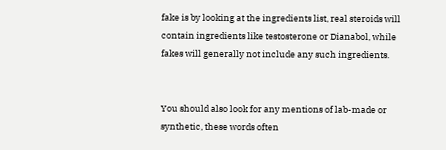fake is by looking at the ingredients list, real steroids will contain ingredients like testosterone or Dianabol, while fakes will generally not include any such ingredients.


You should also look for any mentions of lab-made or synthetic, these words often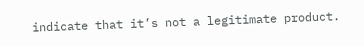indicate that it’s not a legitimate product.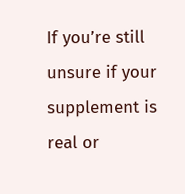If you’re still unsure if your supplement is real or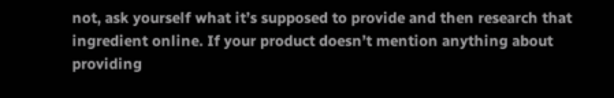not, ask yourself what it’s supposed to provide and then research that ingredient online. If your product doesn’t mention anything about providing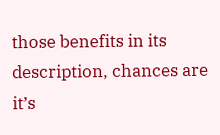those benefits in its description, chances are it’s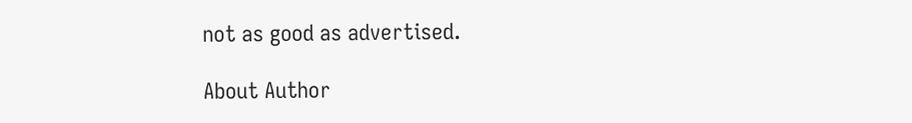not as good as advertised.

About Author